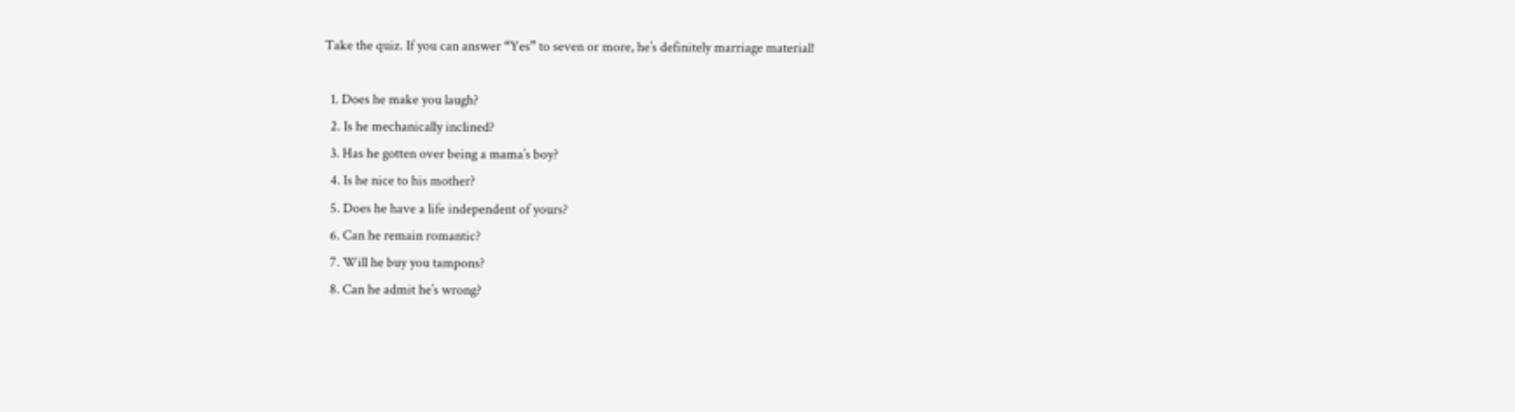Take the quiz. If you can answer “Yes” to seven or more, he’s definitely marriage material!

  1. Does he make you laugh?
  2. Is he mechanically inclined?
  3. Has he gotten over being a mama’s boy?
  4. Is he nice to his mother?
  5. Does he have a life independent of yours?
  6. Can he remain romantic?
  7. Will he buy you tampons?
  8. Can he admit he’s wrong?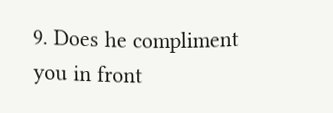9. Does he compliment you in front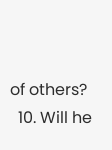of others?
  10. Will he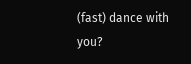(fast) dance with you?